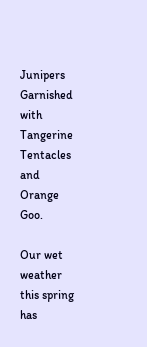Junipers Garnished with Tangerine Tentacles and Orange Goo.

Our wet weather this spring has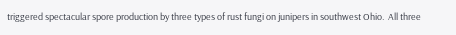triggered spectacular spore production by three types of rust fungi on junipers in southwest Ohio.  All three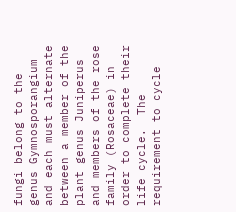fungi belong to the genus Gymnosporangium and each must alternate between a member of the plant genus Juniperus and members of the rose family (Rosaceae) in order to complete their life cycle.  The requirement to cycle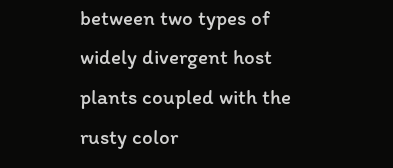between two types of widely divergent host plants coupled with the rusty color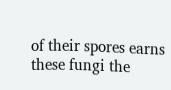of their spores earns these fungi the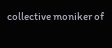collective moniker of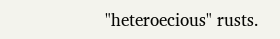"heteroecious" rusts.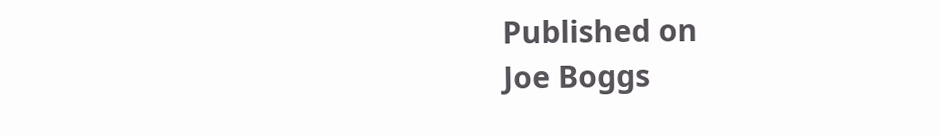Published on
Joe Boggs